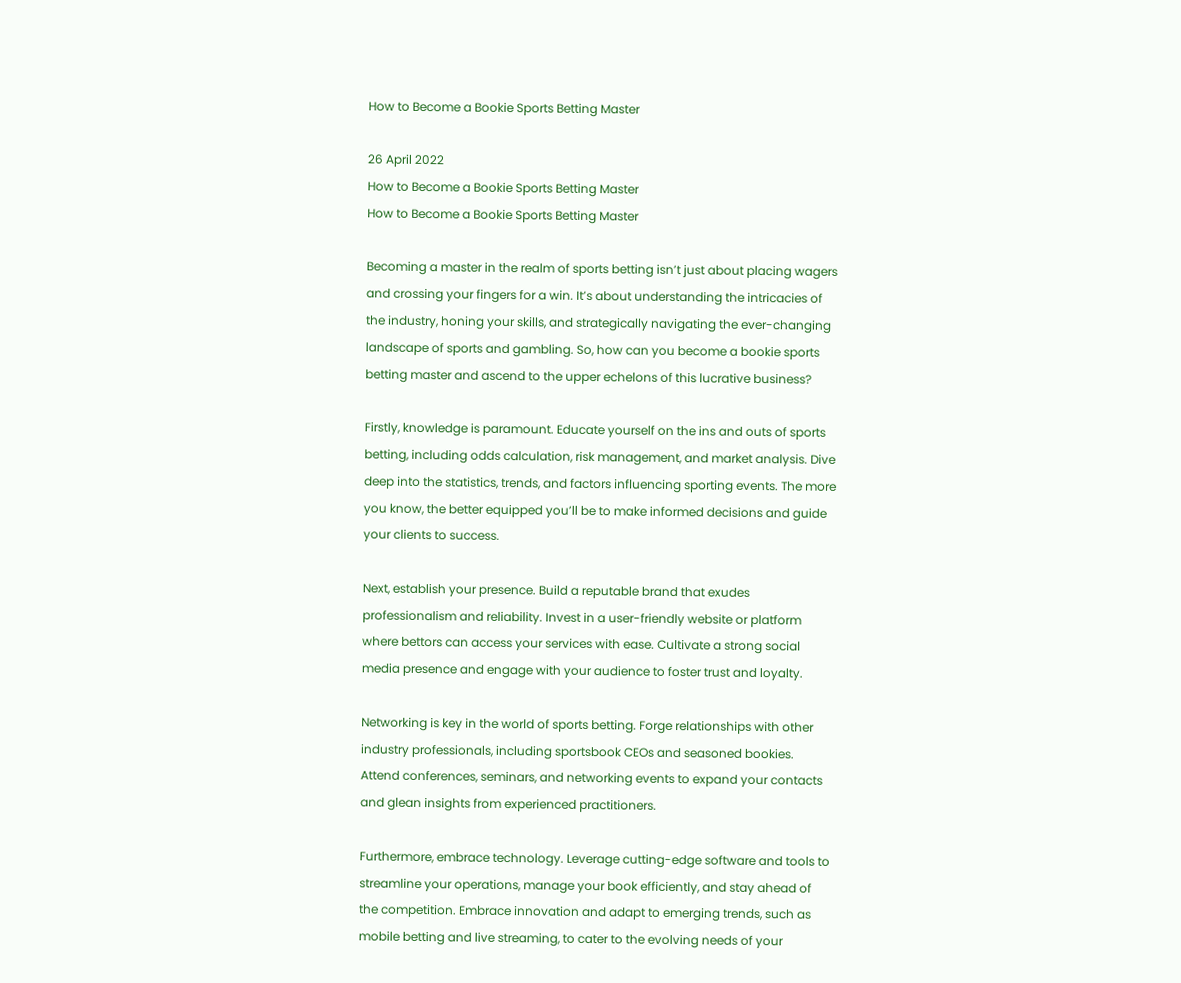How to Become a Bookie Sports Betting Master

26 April 2022
How to Become a Bookie Sports Betting Master
How to Become a Bookie Sports Betting Master

Becoming a master in the realm of sports betting isn’t just about placing wagers and crossing your fingers for a win. It’s about understanding the intricacies of the industry, honing your skills, and strategically navigating the ever-changing landscape of sports and gambling. So, how can you become a bookie sports betting master and ascend to the upper echelons of this lucrative business?

Firstly, knowledge is paramount. Educate yourself on the ins and outs of sports betting, including odds calculation, risk management, and market analysis. Dive deep into the statistics, trends, and factors influencing sporting events. The more you know, the better equipped you’ll be to make informed decisions and guide your clients to success.

Next, establish your presence. Build a reputable brand that exudes professionalism and reliability. Invest in a user-friendly website or platform where bettors can access your services with ease. Cultivate a strong social media presence and engage with your audience to foster trust and loyalty.

Networking is key in the world of sports betting. Forge relationships with other industry professionals, including sportsbook CEOs and seasoned bookies. Attend conferences, seminars, and networking events to expand your contacts and glean insights from experienced practitioners.

Furthermore, embrace technology. Leverage cutting-edge software and tools to streamline your operations, manage your book efficiently, and stay ahead of the competition. Embrace innovation and adapt to emerging trends, such as mobile betting and live streaming, to cater to the evolving needs of your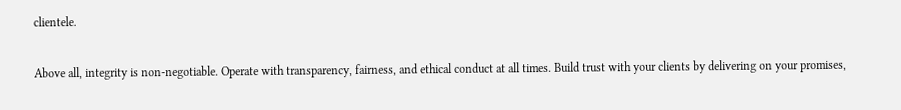clientele.

Above all, integrity is non-negotiable. Operate with transparency, fairness, and ethical conduct at all times. Build trust with your clients by delivering on your promises,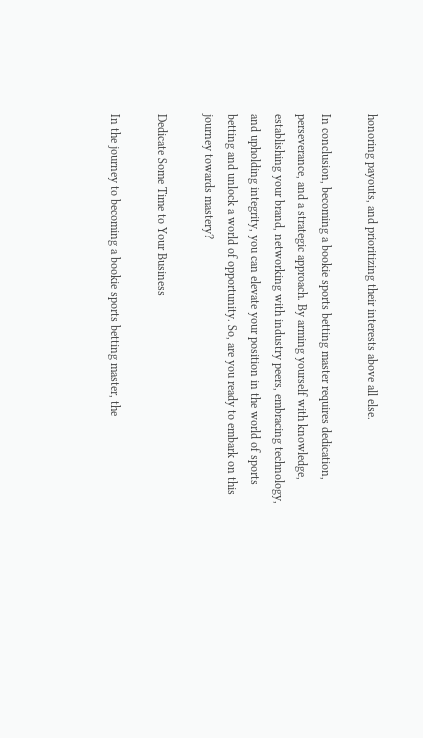honoring payouts, and prioritizing their interests above all else.

In conclusion, becoming a bookie sports betting master requires dedication, perseverance, and a strategic approach. By arming yourself with knowledge, establishing your brand, networking with industry peers, embracing technology, and upholding integrity, you can elevate your position in the world of sports betting and unlock a world of opportunity. So, are you ready to embark on this journey towards mastery?

Dedicate Some Time to Your Business

In the journey to becoming a bookie sports betting master, the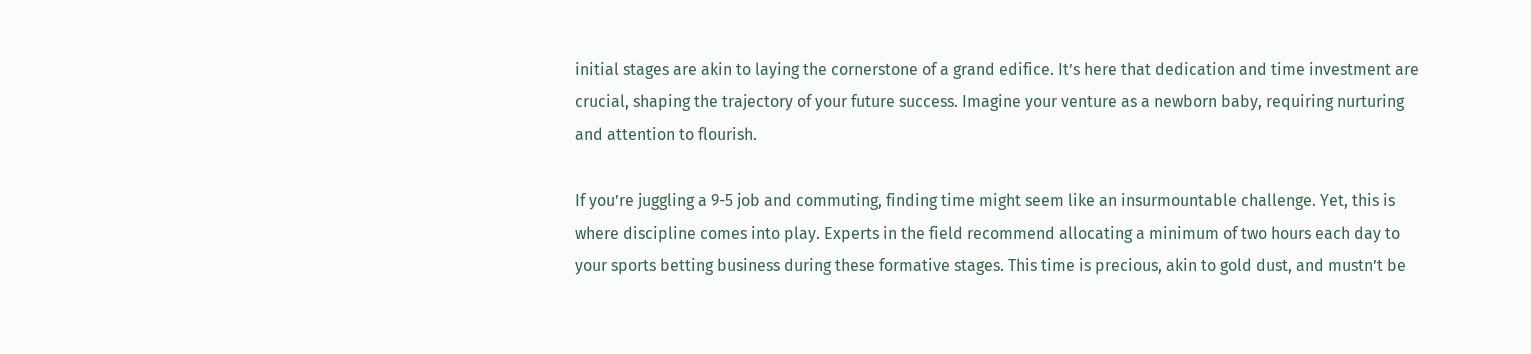initial stages are akin to laying the cornerstone of a grand edifice. It’s here that dedication and time investment are crucial, shaping the trajectory of your future success. Imagine your venture as a newborn baby, requiring nurturing and attention to flourish.

If you’re juggling a 9-5 job and commuting, finding time might seem like an insurmountable challenge. Yet, this is where discipline comes into play. Experts in the field recommend allocating a minimum of two hours each day to your sports betting business during these formative stages. This time is precious, akin to gold dust, and mustn’t be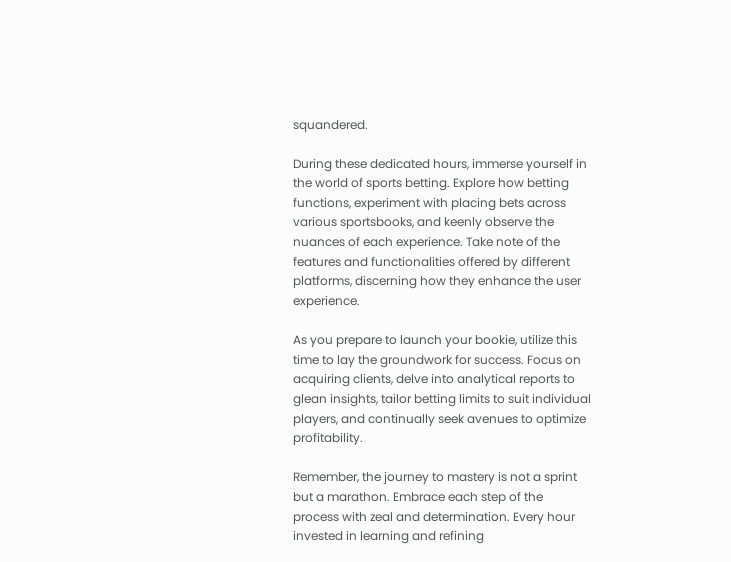squandered.

During these dedicated hours, immerse yourself in the world of sports betting. Explore how betting functions, experiment with placing bets across various sportsbooks, and keenly observe the nuances of each experience. Take note of the features and functionalities offered by different platforms, discerning how they enhance the user experience.

As you prepare to launch your bookie, utilize this time to lay the groundwork for success. Focus on acquiring clients, delve into analytical reports to glean insights, tailor betting limits to suit individual players, and continually seek avenues to optimize profitability.

Remember, the journey to mastery is not a sprint but a marathon. Embrace each step of the process with zeal and determination. Every hour invested in learning and refining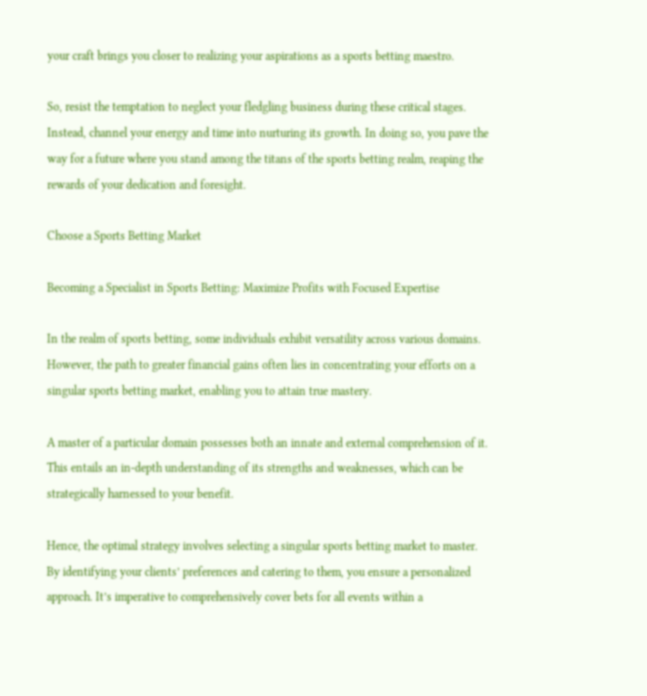your craft brings you closer to realizing your aspirations as a sports betting maestro.

So, resist the temptation to neglect your fledgling business during these critical stages. Instead, channel your energy and time into nurturing its growth. In doing so, you pave the way for a future where you stand among the titans of the sports betting realm, reaping the rewards of your dedication and foresight.

Choose a Sports Betting Market

Becoming a Specialist in Sports Betting: Maximize Profits with Focused Expertise

In the realm of sports betting, some individuals exhibit versatility across various domains. However, the path to greater financial gains often lies in concentrating your efforts on a singular sports betting market, enabling you to attain true mastery.

A master of a particular domain possesses both an innate and external comprehension of it. This entails an in-depth understanding of its strengths and weaknesses, which can be strategically harnessed to your benefit.

Hence, the optimal strategy involves selecting a singular sports betting market to master. By identifying your clients’ preferences and catering to them, you ensure a personalized approach. It’s imperative to comprehensively cover bets for all events within a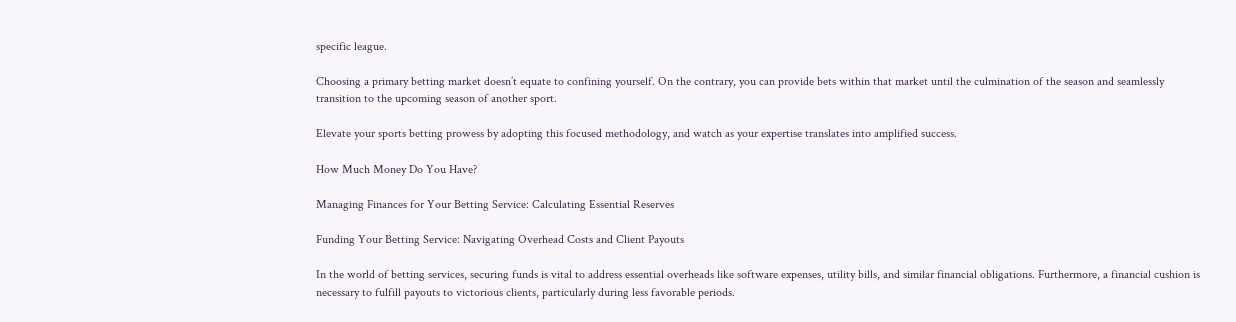specific league.

Choosing a primary betting market doesn’t equate to confining yourself. On the contrary, you can provide bets within that market until the culmination of the season and seamlessly transition to the upcoming season of another sport.

Elevate your sports betting prowess by adopting this focused methodology, and watch as your expertise translates into amplified success.

How Much Money Do You Have?

Managing Finances for Your Betting Service: Calculating Essential Reserves

Funding Your Betting Service: Navigating Overhead Costs and Client Payouts

In the world of betting services, securing funds is vital to address essential overheads like software expenses, utility bills, and similar financial obligations. Furthermore, a financial cushion is necessary to fulfill payouts to victorious clients, particularly during less favorable periods.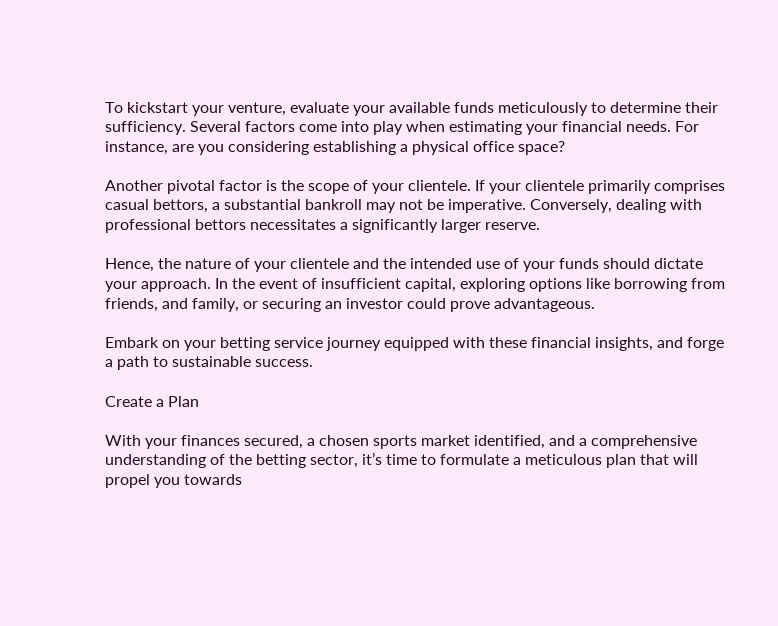To kickstart your venture, evaluate your available funds meticulously to determine their sufficiency. Several factors come into play when estimating your financial needs. For instance, are you considering establishing a physical office space?

Another pivotal factor is the scope of your clientele. If your clientele primarily comprises casual bettors, a substantial bankroll may not be imperative. Conversely, dealing with professional bettors necessitates a significantly larger reserve.

Hence, the nature of your clientele and the intended use of your funds should dictate your approach. In the event of insufficient capital, exploring options like borrowing from friends, and family, or securing an investor could prove advantageous.

Embark on your betting service journey equipped with these financial insights, and forge a path to sustainable success.

Create a Plan

With your finances secured, a chosen sports market identified, and a comprehensive understanding of the betting sector, it’s time to formulate a meticulous plan that will propel you towards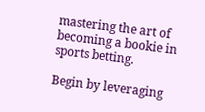mastering the art of becoming a bookie in sports betting.

Begin by leveraging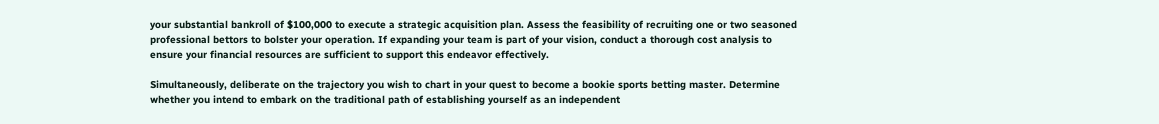your substantial bankroll of $100,000 to execute a strategic acquisition plan. Assess the feasibility of recruiting one or two seasoned professional bettors to bolster your operation. If expanding your team is part of your vision, conduct a thorough cost analysis to ensure your financial resources are sufficient to support this endeavor effectively.

Simultaneously, deliberate on the trajectory you wish to chart in your quest to become a bookie sports betting master. Determine whether you intend to embark on the traditional path of establishing yourself as an independent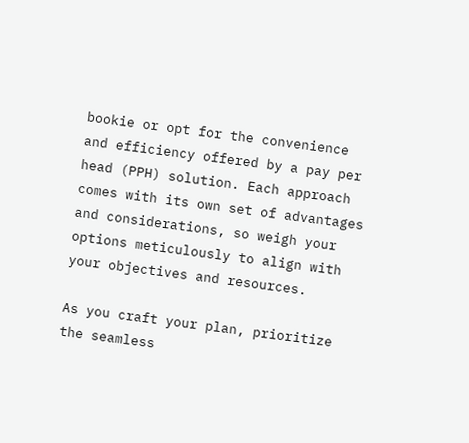bookie or opt for the convenience and efficiency offered by a pay per head (PPH) solution. Each approach comes with its own set of advantages and considerations, so weigh your options meticulously to align with your objectives and resources.

As you craft your plan, prioritize the seamless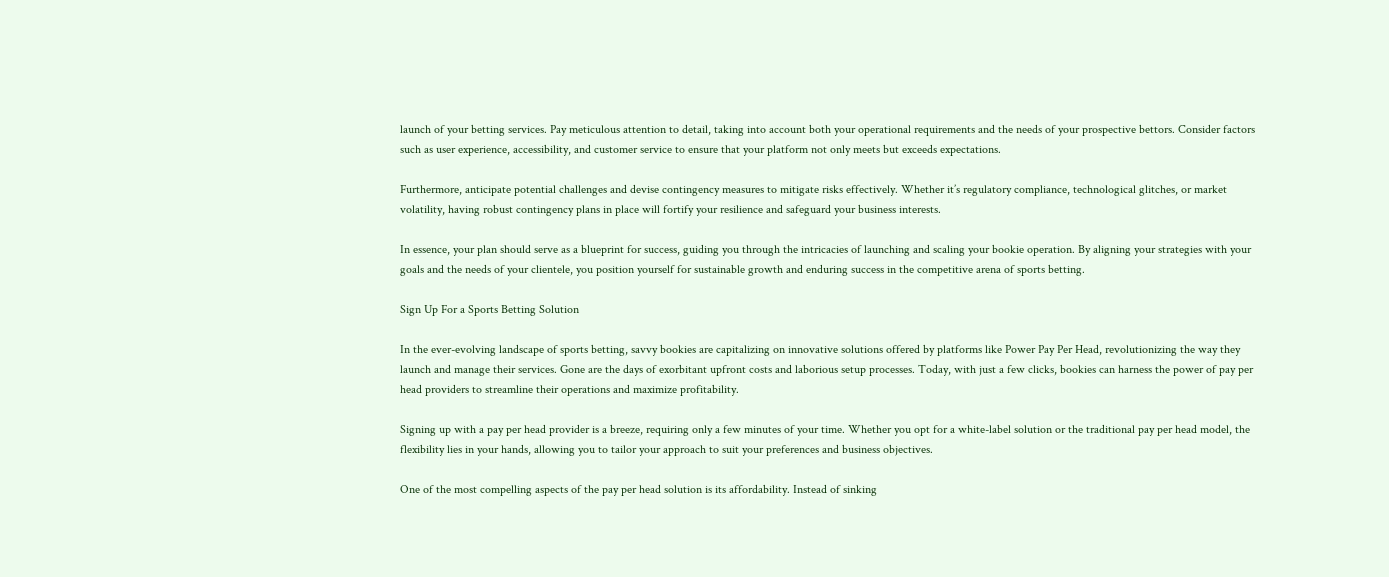launch of your betting services. Pay meticulous attention to detail, taking into account both your operational requirements and the needs of your prospective bettors. Consider factors such as user experience, accessibility, and customer service to ensure that your platform not only meets but exceeds expectations.

Furthermore, anticipate potential challenges and devise contingency measures to mitigate risks effectively. Whether it’s regulatory compliance, technological glitches, or market volatility, having robust contingency plans in place will fortify your resilience and safeguard your business interests.

In essence, your plan should serve as a blueprint for success, guiding you through the intricacies of launching and scaling your bookie operation. By aligning your strategies with your goals and the needs of your clientele, you position yourself for sustainable growth and enduring success in the competitive arena of sports betting.

Sign Up For a Sports Betting Solution

In the ever-evolving landscape of sports betting, savvy bookies are capitalizing on innovative solutions offered by platforms like Power Pay Per Head, revolutionizing the way they launch and manage their services. Gone are the days of exorbitant upfront costs and laborious setup processes. Today, with just a few clicks, bookies can harness the power of pay per head providers to streamline their operations and maximize profitability.

Signing up with a pay per head provider is a breeze, requiring only a few minutes of your time. Whether you opt for a white-label solution or the traditional pay per head model, the flexibility lies in your hands, allowing you to tailor your approach to suit your preferences and business objectives.

One of the most compelling aspects of the pay per head solution is its affordability. Instead of sinking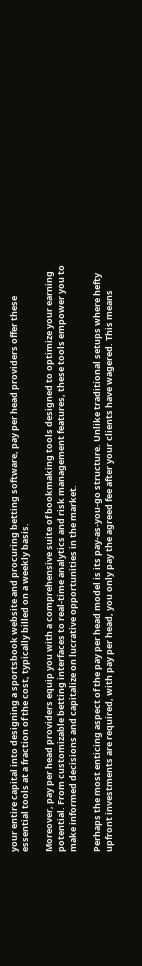your entire capital into designing a sportsbook website and procuring betting software, pay per head providers offer these essential tools at a fraction of the cost, typically billed on a weekly basis.

Moreover, pay per head providers equip you with a comprehensive suite of bookmaking tools designed to optimize your earning potential. From customizable betting interfaces to real-time analytics and risk management features, these tools empower you to make informed decisions and capitalize on lucrative opportunities in the market.

Perhaps the most enticing aspect of the pay per head model is its pay-as-you-go structure. Unlike traditional setups where hefty upfront investments are required, with pay per head, you only pay the agreed fee after your clients have wagered. This means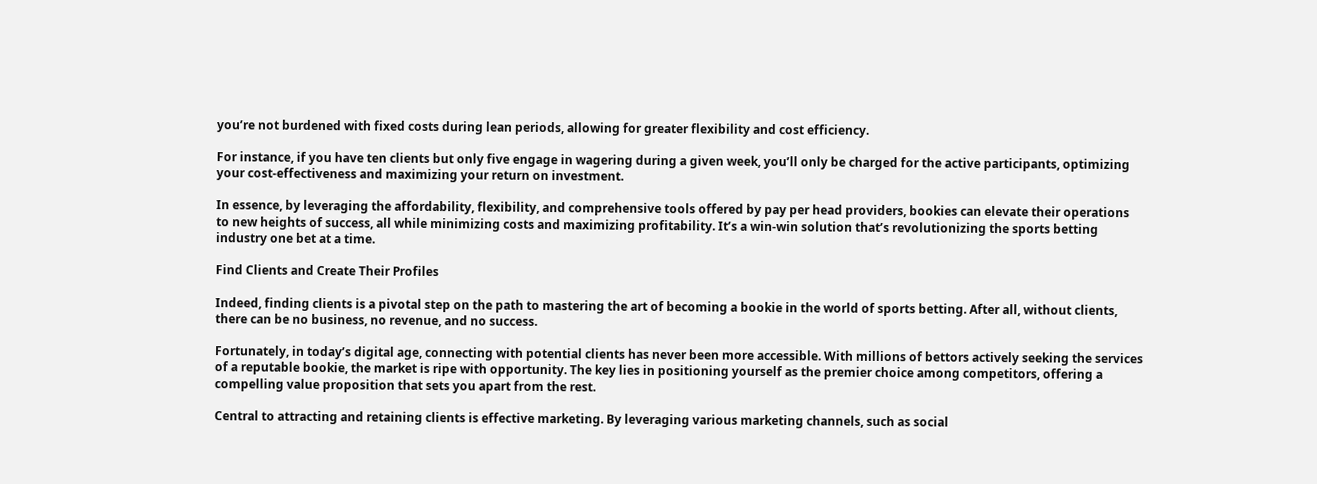you’re not burdened with fixed costs during lean periods, allowing for greater flexibility and cost efficiency.

For instance, if you have ten clients but only five engage in wagering during a given week, you’ll only be charged for the active participants, optimizing your cost-effectiveness and maximizing your return on investment.

In essence, by leveraging the affordability, flexibility, and comprehensive tools offered by pay per head providers, bookies can elevate their operations to new heights of success, all while minimizing costs and maximizing profitability. It’s a win-win solution that’s revolutionizing the sports betting industry one bet at a time.

Find Clients and Create Their Profiles

Indeed, finding clients is a pivotal step on the path to mastering the art of becoming a bookie in the world of sports betting. After all, without clients, there can be no business, no revenue, and no success.

Fortunately, in today’s digital age, connecting with potential clients has never been more accessible. With millions of bettors actively seeking the services of a reputable bookie, the market is ripe with opportunity. The key lies in positioning yourself as the premier choice among competitors, offering a compelling value proposition that sets you apart from the rest.

Central to attracting and retaining clients is effective marketing. By leveraging various marketing channels, such as social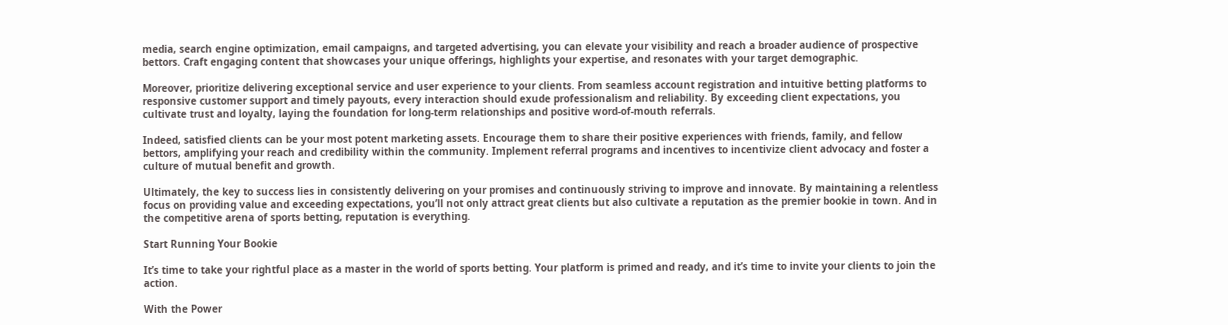media, search engine optimization, email campaigns, and targeted advertising, you can elevate your visibility and reach a broader audience of prospective bettors. Craft engaging content that showcases your unique offerings, highlights your expertise, and resonates with your target demographic.

Moreover, prioritize delivering exceptional service and user experience to your clients. From seamless account registration and intuitive betting platforms to responsive customer support and timely payouts, every interaction should exude professionalism and reliability. By exceeding client expectations, you cultivate trust and loyalty, laying the foundation for long-term relationships and positive word-of-mouth referrals.

Indeed, satisfied clients can be your most potent marketing assets. Encourage them to share their positive experiences with friends, family, and fellow bettors, amplifying your reach and credibility within the community. Implement referral programs and incentives to incentivize client advocacy and foster a culture of mutual benefit and growth.

Ultimately, the key to success lies in consistently delivering on your promises and continuously striving to improve and innovate. By maintaining a relentless focus on providing value and exceeding expectations, you’ll not only attract great clients but also cultivate a reputation as the premier bookie in town. And in the competitive arena of sports betting, reputation is everything.

Start Running Your Bookie

It’s time to take your rightful place as a master in the world of sports betting. Your platform is primed and ready, and it’s time to invite your clients to join the action.

With the Power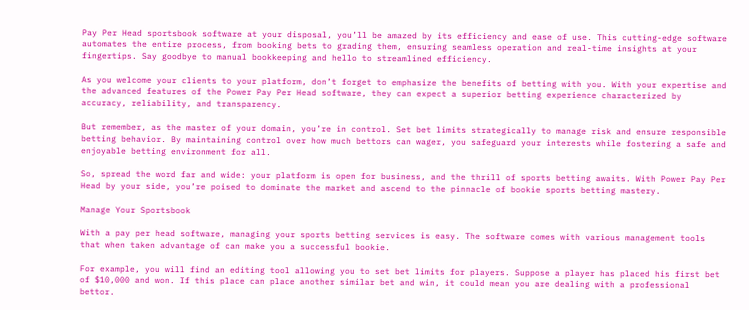Pay Per Head sportsbook software at your disposal, you’ll be amazed by its efficiency and ease of use. This cutting-edge software automates the entire process, from booking bets to grading them, ensuring seamless operation and real-time insights at your fingertips. Say goodbye to manual bookkeeping and hello to streamlined efficiency.

As you welcome your clients to your platform, don’t forget to emphasize the benefits of betting with you. With your expertise and the advanced features of the Power Pay Per Head software, they can expect a superior betting experience characterized by accuracy, reliability, and transparency.

But remember, as the master of your domain, you’re in control. Set bet limits strategically to manage risk and ensure responsible betting behavior. By maintaining control over how much bettors can wager, you safeguard your interests while fostering a safe and enjoyable betting environment for all.

So, spread the word far and wide: your platform is open for business, and the thrill of sports betting awaits. With Power Pay Per Head by your side, you’re poised to dominate the market and ascend to the pinnacle of bookie sports betting mastery.

Manage Your Sportsbook

With a pay per head software, managing your sports betting services is easy. The software comes with various management tools that when taken advantage of can make you a successful bookie.

For example, you will find an editing tool allowing you to set bet limits for players. Suppose a player has placed his first bet of $10,000 and won. If this place can place another similar bet and win, it could mean you are dealing with a professional bettor.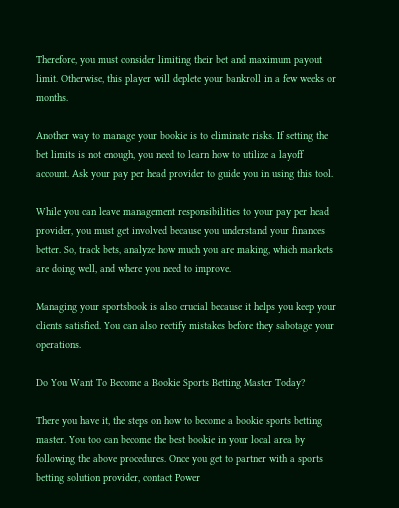Therefore, you must consider limiting their bet and maximum payout limit. Otherwise, this player will deplete your bankroll in a few weeks or months.

Another way to manage your bookie is to eliminate risks. If setting the bet limits is not enough, you need to learn how to utilize a layoff account. Ask your pay per head provider to guide you in using this tool.

While you can leave management responsibilities to your pay per head provider, you must get involved because you understand your finances better. So, track bets, analyze how much you are making, which markets are doing well, and where you need to improve.

Managing your sportsbook is also crucial because it helps you keep your clients satisfied. You can also rectify mistakes before they sabotage your operations.

Do You Want To Become a Bookie Sports Betting Master Today?

There you have it, the steps on how to become a bookie sports betting master. You too can become the best bookie in your local area by following the above procedures. Once you get to partner with a sports betting solution provider, contact Power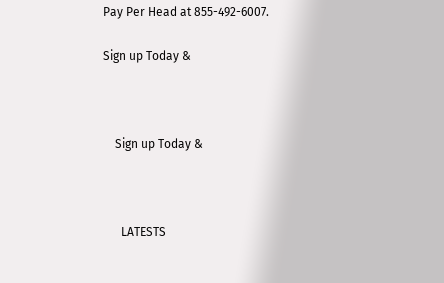Pay Per Head at 855-492-6007.

Sign up Today &



    Sign up Today &



      LATESTS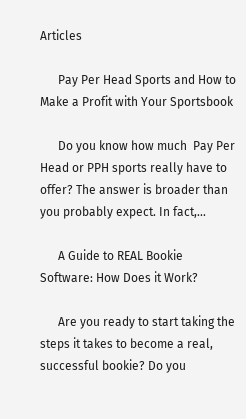Articles

      Pay Per Head Sports and How to Make a Profit with Your Sportsbook

      Do you know how much  Pay Per Head or PPH sports really have to offer? The answer is broader than you probably expect. In fact,...

      A Guide to REAL Bookie Software: How Does it Work?

      Are you ready to start taking the steps it takes to become a real, successful bookie? Do you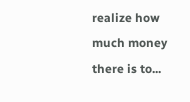realize how much money there is to...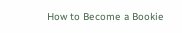How to Become a Bookie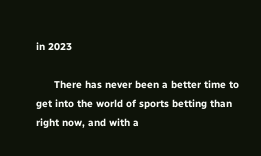in 2023

      There has never been a better time to get into the world of sports betting than right now, and with a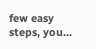few easy steps, you...